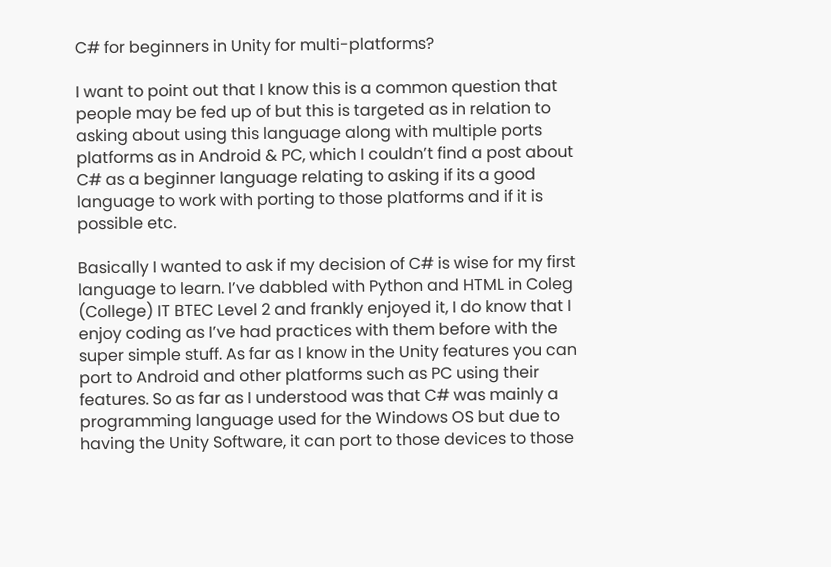C# for beginners in Unity for multi-platforms?

I want to point out that I know this is a common question that people may be fed up of but this is targeted as in relation to asking about using this language along with multiple ports platforms as in Android & PC, which I couldn’t find a post about C# as a beginner language relating to asking if its a good language to work with porting to those platforms and if it is possible etc.

Basically I wanted to ask if my decision of C# is wise for my first language to learn. I’ve dabbled with Python and HTML in Coleg (College) IT BTEC Level 2 and frankly enjoyed it, I do know that I enjoy coding as I’ve had practices with them before with the super simple stuff. As far as I know in the Unity features you can port to Android and other platforms such as PC using their features. So as far as I understood was that C# was mainly a programming language used for the Windows OS but due to having the Unity Software, it can port to those devices to those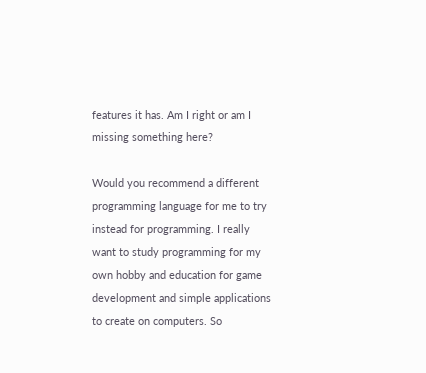features it has. Am I right or am I missing something here?

Would you recommend a different programming language for me to try instead for programming. I really want to study programming for my own hobby and education for game development and simple applications to create on computers. So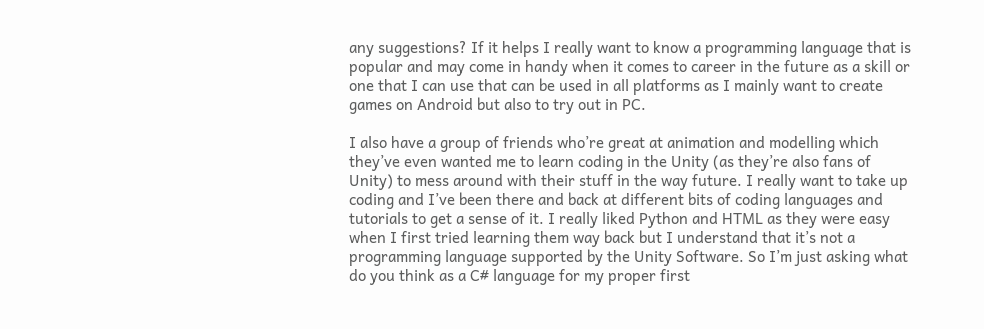any suggestions? If it helps I really want to know a programming language that is popular and may come in handy when it comes to career in the future as a skill or one that I can use that can be used in all platforms as I mainly want to create games on Android but also to try out in PC.

I also have a group of friends who’re great at animation and modelling which they’ve even wanted me to learn coding in the Unity (as they’re also fans of Unity) to mess around with their stuff in the way future. I really want to take up coding and I’ve been there and back at different bits of coding languages and tutorials to get a sense of it. I really liked Python and HTML as they were easy when I first tried learning them way back but I understand that it’s not a programming language supported by the Unity Software. So I’m just asking what do you think as a C# language for my proper first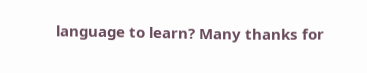language to learn? Many thanks for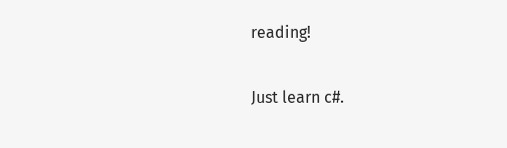reading!

Just learn c#.